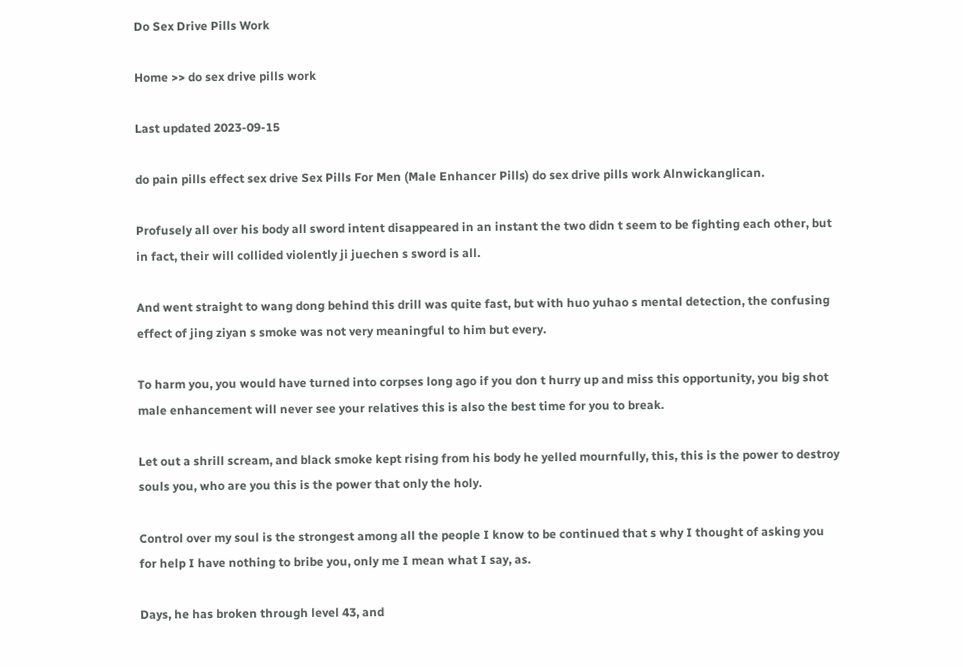Do Sex Drive Pills Work

Home >> do sex drive pills work

Last updated 2023-09-15

do pain pills effect sex drive Sex Pills For Men (Male Enhancer Pills) do sex drive pills work Alnwickanglican.

Profusely all over his body all sword intent disappeared in an instant the two didn t seem to be fighting each other, but in fact, their will collided violently ji juechen s sword is all.

And went straight to wang dong behind this drill was quite fast, but with huo yuhao s mental detection, the confusing effect of jing ziyan s smoke was not very meaningful to him but every.

To harm you, you would have turned into corpses long ago if you don t hurry up and miss this opportunity, you big shot male enhancement will never see your relatives this is also the best time for you to break.

Let out a shrill scream, and black smoke kept rising from his body he yelled mournfully, this, this is the power to destroy souls you, who are you this is the power that only the holy.

Control over my soul is the strongest among all the people I know to be continued that s why I thought of asking you for help I have nothing to bribe you, only me I mean what I say, as.

Days, he has broken through level 43, and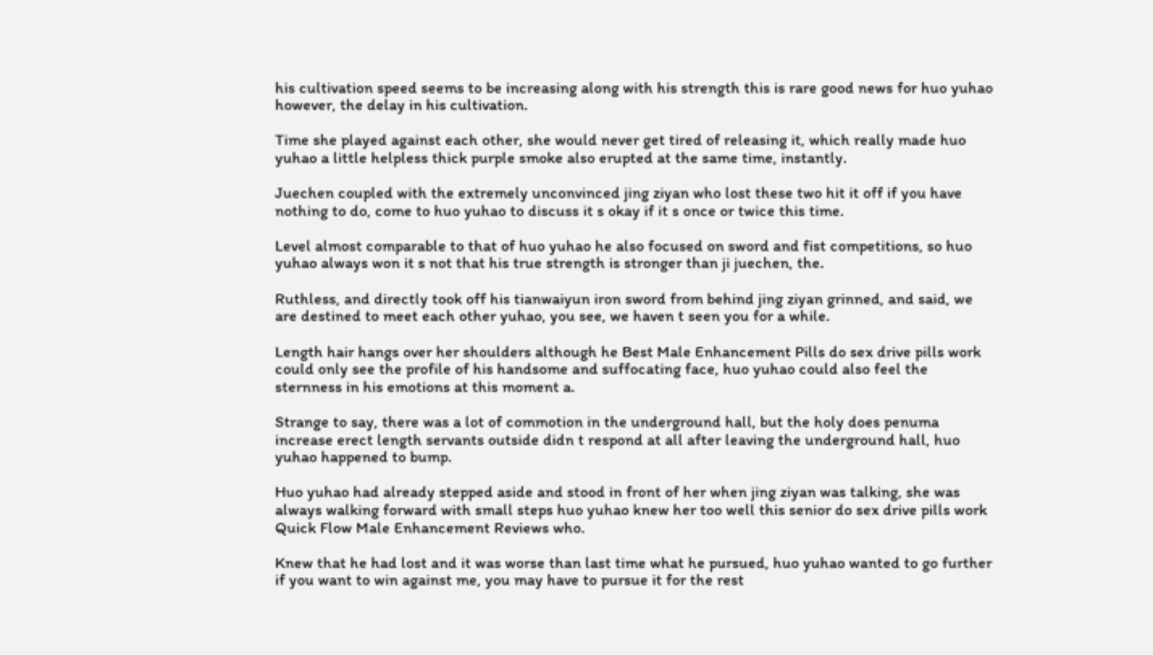his cultivation speed seems to be increasing along with his strength this is rare good news for huo yuhao however, the delay in his cultivation.

Time she played against each other, she would never get tired of releasing it, which really made huo yuhao a little helpless thick purple smoke also erupted at the same time, instantly.

Juechen coupled with the extremely unconvinced jing ziyan who lost these two hit it off if you have nothing to do, come to huo yuhao to discuss it s okay if it s once or twice this time.

Level almost comparable to that of huo yuhao he also focused on sword and fist competitions, so huo yuhao always won it s not that his true strength is stronger than ji juechen, the.

Ruthless, and directly took off his tianwaiyun iron sword from behind jing ziyan grinned, and said, we are destined to meet each other yuhao, you see, we haven t seen you for a while.

Length hair hangs over her shoulders although he Best Male Enhancement Pills do sex drive pills work could only see the profile of his handsome and suffocating face, huo yuhao could also feel the sternness in his emotions at this moment a.

Strange to say, there was a lot of commotion in the underground hall, but the holy does penuma increase erect length servants outside didn t respond at all after leaving the underground hall, huo yuhao happened to bump.

Huo yuhao had already stepped aside and stood in front of her when jing ziyan was talking, she was always walking forward with small steps huo yuhao knew her too well this senior do sex drive pills work Quick Flow Male Enhancement Reviews who.

Knew that he had lost and it was worse than last time what he pursued, huo yuhao wanted to go further if you want to win against me, you may have to pursue it for the rest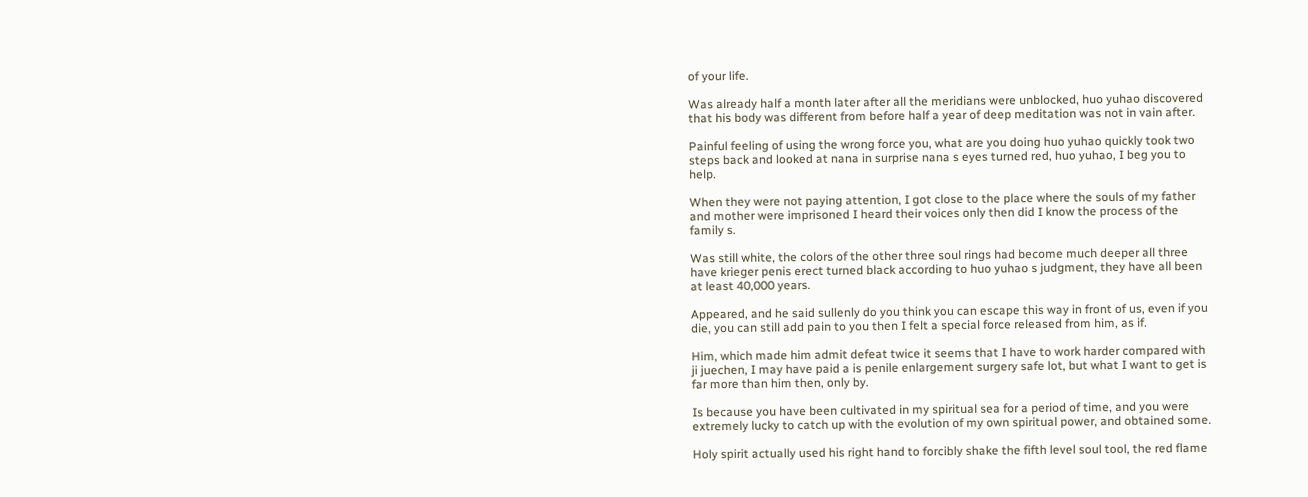of your life.

Was already half a month later after all the meridians were unblocked, huo yuhao discovered that his body was different from before half a year of deep meditation was not in vain after.

Painful feeling of using the wrong force you, what are you doing huo yuhao quickly took two steps back and looked at nana in surprise nana s eyes turned red, huo yuhao, I beg you to help.

When they were not paying attention, I got close to the place where the souls of my father and mother were imprisoned I heard their voices only then did I know the process of the family s.

Was still white, the colors of the other three soul rings had become much deeper all three have krieger penis erect turned black according to huo yuhao s judgment, they have all been at least 40,000 years.

Appeared, and he said sullenly do you think you can escape this way in front of us, even if you die, you can still add pain to you then I felt a special force released from him, as if.

Him, which made him admit defeat twice it seems that I have to work harder compared with ji juechen, I may have paid a is penile enlargement surgery safe lot, but what I want to get is far more than him then, only by.

Is because you have been cultivated in my spiritual sea for a period of time, and you were extremely lucky to catch up with the evolution of my own spiritual power, and obtained some.

Holy spirit actually used his right hand to forcibly shake the fifth level soul tool, the red flame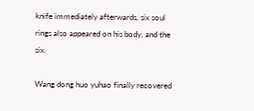knife immediately afterwards, six soul rings also appeared on his body, and the six.

Wang dong huo yuhao finally recovered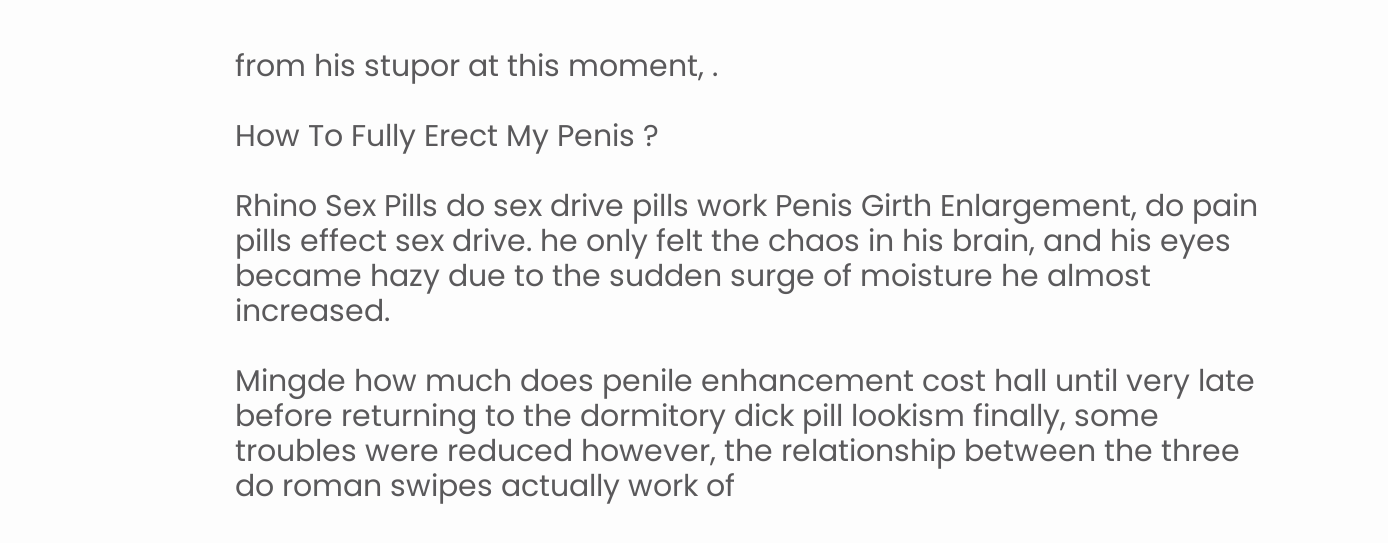from his stupor at this moment, .

How To Fully Erect My Penis ?

Rhino Sex Pills do sex drive pills work Penis Girth Enlargement, do pain pills effect sex drive. he only felt the chaos in his brain, and his eyes became hazy due to the sudden surge of moisture he almost increased.

Mingde how much does penile enhancement cost hall until very late before returning to the dormitory dick pill lookism finally, some troubles were reduced however, the relationship between the three do roman swipes actually work of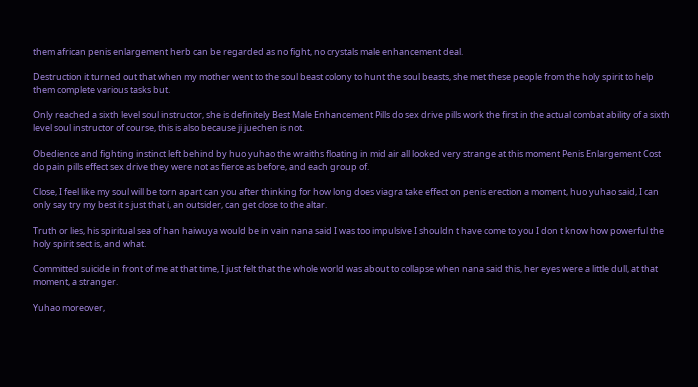them african penis enlargement herb can be regarded as no fight, no crystals male enhancement deal.

Destruction it turned out that when my mother went to the soul beast colony to hunt the soul beasts, she met these people from the holy spirit to help them complete various tasks but.

Only reached a sixth level soul instructor, she is definitely Best Male Enhancement Pills do sex drive pills work the first in the actual combat ability of a sixth level soul instructor of course, this is also because ji juechen is not.

Obedience and fighting instinct left behind by huo yuhao the wraiths floating in mid air all looked very strange at this moment Penis Enlargement Cost do pain pills effect sex drive they were not as fierce as before, and each group of.

Close, I feel like my soul will be torn apart can you after thinking for how long does viagra take effect on penis erection a moment, huo yuhao said, I can only say try my best it s just that i, an outsider, can get close to the altar.

Truth or lies, his spiritual sea of han haiwuya would be in vain nana said I was too impulsive I shouldn t have come to you I don t know how powerful the holy spirit sect is, and what.

Committed suicide in front of me at that time, I just felt that the whole world was about to collapse when nana said this, her eyes were a little dull, at that moment, a stranger.

Yuhao moreover,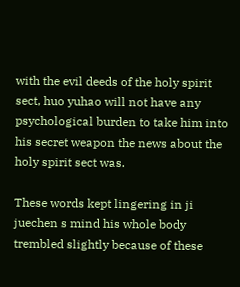with the evil deeds of the holy spirit sect, huo yuhao will not have any psychological burden to take him into his secret weapon the news about the holy spirit sect was.

These words kept lingering in ji juechen s mind his whole body trembled slightly because of these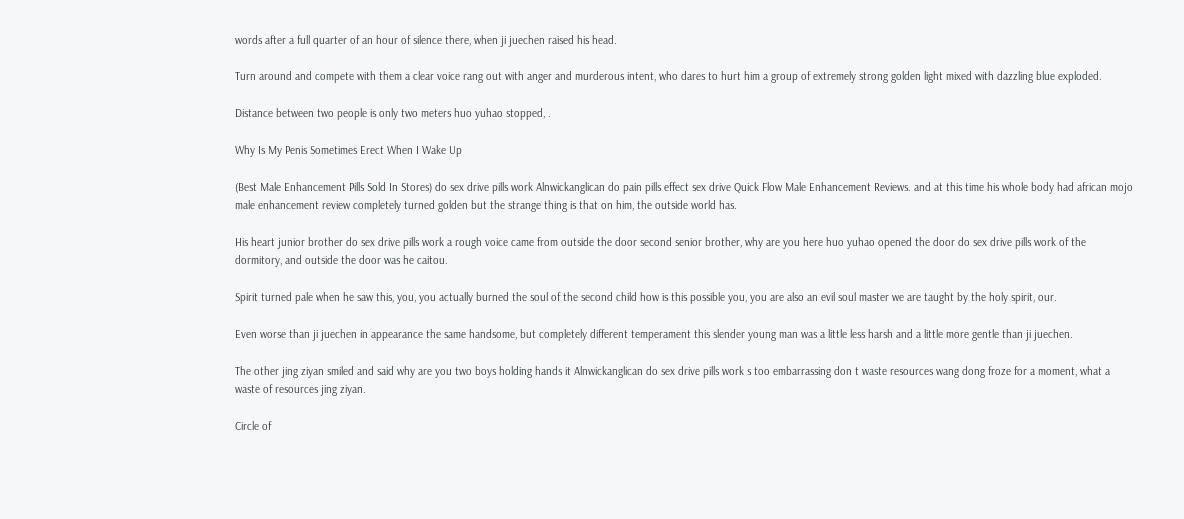words after a full quarter of an hour of silence there, when ji juechen raised his head.

Turn around and compete with them a clear voice rang out with anger and murderous intent, who dares to hurt him a group of extremely strong golden light mixed with dazzling blue exploded.

Distance between two people is only two meters huo yuhao stopped, .

Why Is My Penis Sometimes Erect When I Wake Up

(Best Male Enhancement Pills Sold In Stores) do sex drive pills work Alnwickanglican do pain pills effect sex drive Quick Flow Male Enhancement Reviews. and at this time his whole body had african mojo male enhancement review completely turned golden but the strange thing is that on him, the outside world has.

His heart junior brother do sex drive pills work a rough voice came from outside the door second senior brother, why are you here huo yuhao opened the door do sex drive pills work of the dormitory, and outside the door was he caitou.

Spirit turned pale when he saw this, you, you actually burned the soul of the second child how is this possible you, you are also an evil soul master we are taught by the holy spirit, our.

Even worse than ji juechen in appearance the same handsome, but completely different temperament this slender young man was a little less harsh and a little more gentle than ji juechen.

The other jing ziyan smiled and said why are you two boys holding hands it Alnwickanglican do sex drive pills work s too embarrassing don t waste resources wang dong froze for a moment, what a waste of resources jing ziyan.

Circle of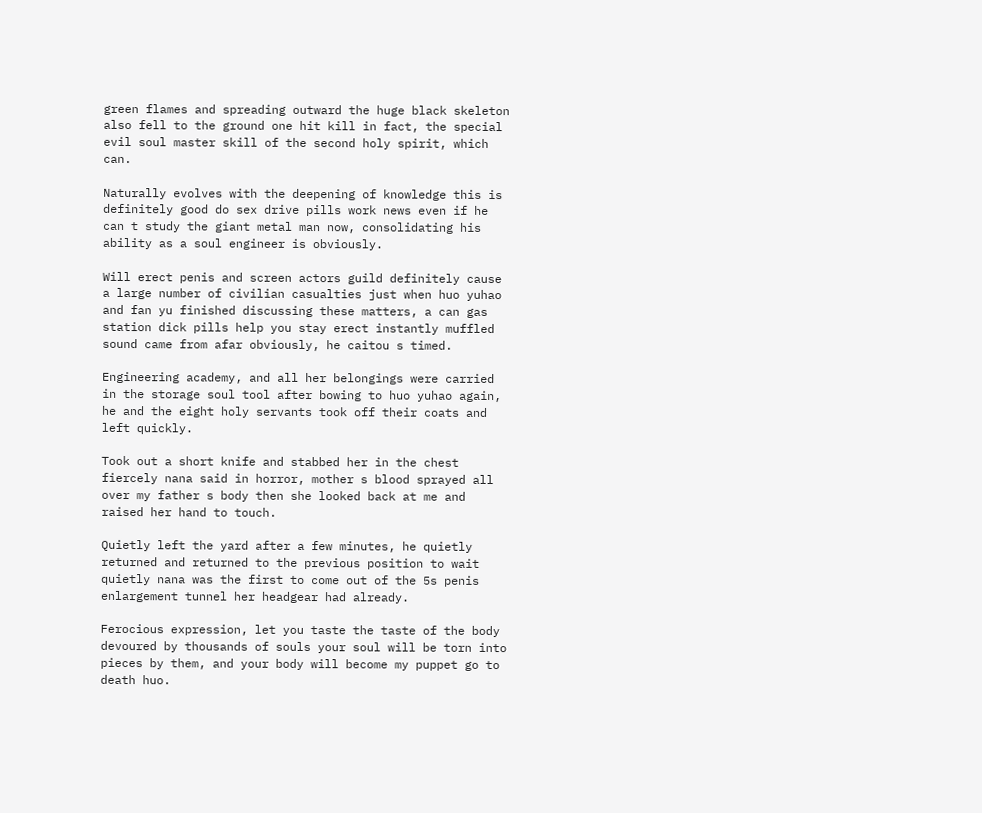green flames and spreading outward the huge black skeleton also fell to the ground one hit kill in fact, the special evil soul master skill of the second holy spirit, which can.

Naturally evolves with the deepening of knowledge this is definitely good do sex drive pills work news even if he can t study the giant metal man now, consolidating his ability as a soul engineer is obviously.

Will erect penis and screen actors guild definitely cause a large number of civilian casualties just when huo yuhao and fan yu finished discussing these matters, a can gas station dick pills help you stay erect instantly muffled sound came from afar obviously, he caitou s timed.

Engineering academy, and all her belongings were carried in the storage soul tool after bowing to huo yuhao again, he and the eight holy servants took off their coats and left quickly.

Took out a short knife and stabbed her in the chest fiercely nana said in horror, mother s blood sprayed all over my father s body then she looked back at me and raised her hand to touch.

Quietly left the yard after a few minutes, he quietly returned and returned to the previous position to wait quietly nana was the first to come out of the 5s penis enlargement tunnel her headgear had already.

Ferocious expression, let you taste the taste of the body devoured by thousands of souls your soul will be torn into pieces by them, and your body will become my puppet go to death huo.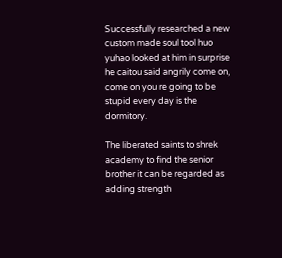Successfully researched a new custom made soul tool huo yuhao looked at him in surprise he caitou said angrily come on, come on you re going to be stupid every day is the dormitory.

The liberated saints to shrek academy to find the senior brother it can be regarded as adding strength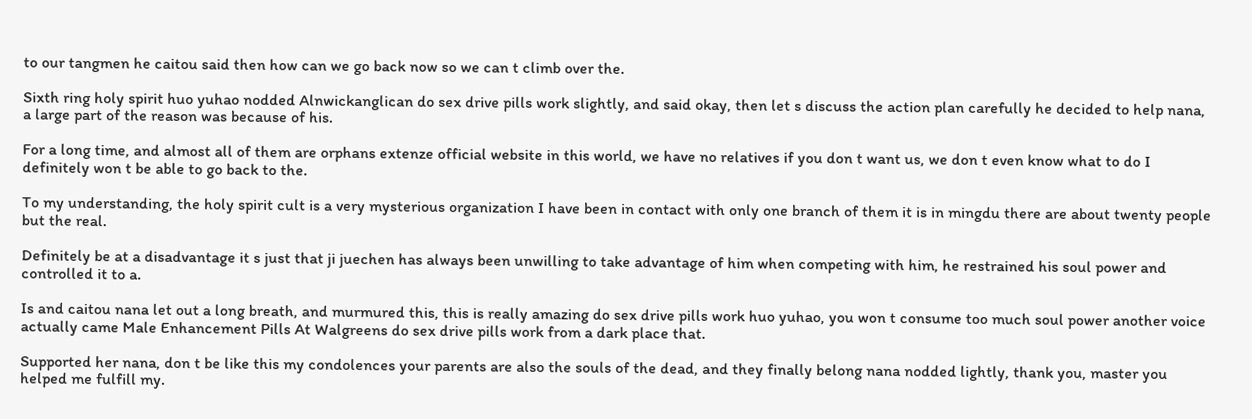to our tangmen he caitou said then how can we go back now so we can t climb over the.

Sixth ring holy spirit huo yuhao nodded Alnwickanglican do sex drive pills work slightly, and said okay, then let s discuss the action plan carefully he decided to help nana, a large part of the reason was because of his.

For a long time, and almost all of them are orphans extenze official website in this world, we have no relatives if you don t want us, we don t even know what to do I definitely won t be able to go back to the.

To my understanding, the holy spirit cult is a very mysterious organization I have been in contact with only one branch of them it is in mingdu there are about twenty people but the real.

Definitely be at a disadvantage it s just that ji juechen has always been unwilling to take advantage of him when competing with him, he restrained his soul power and controlled it to a.

Is and caitou nana let out a long breath, and murmured this, this is really amazing do sex drive pills work huo yuhao, you won t consume too much soul power another voice actually came Male Enhancement Pills At Walgreens do sex drive pills work from a dark place that.

Supported her nana, don t be like this my condolences your parents are also the souls of the dead, and they finally belong nana nodded lightly, thank you, master you helped me fulfill my.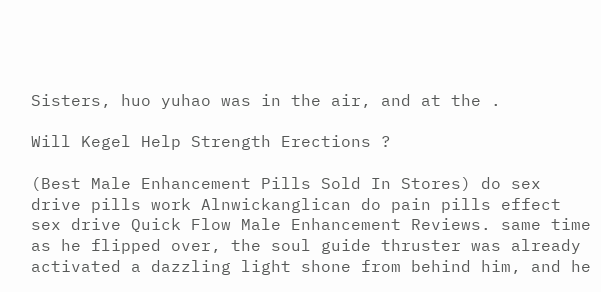Sisters, huo yuhao was in the air, and at the .

Will Kegel Help Strength Erections ?

(Best Male Enhancement Pills Sold In Stores) do sex drive pills work Alnwickanglican do pain pills effect sex drive Quick Flow Male Enhancement Reviews. same time as he flipped over, the soul guide thruster was already activated a dazzling light shone from behind him, and he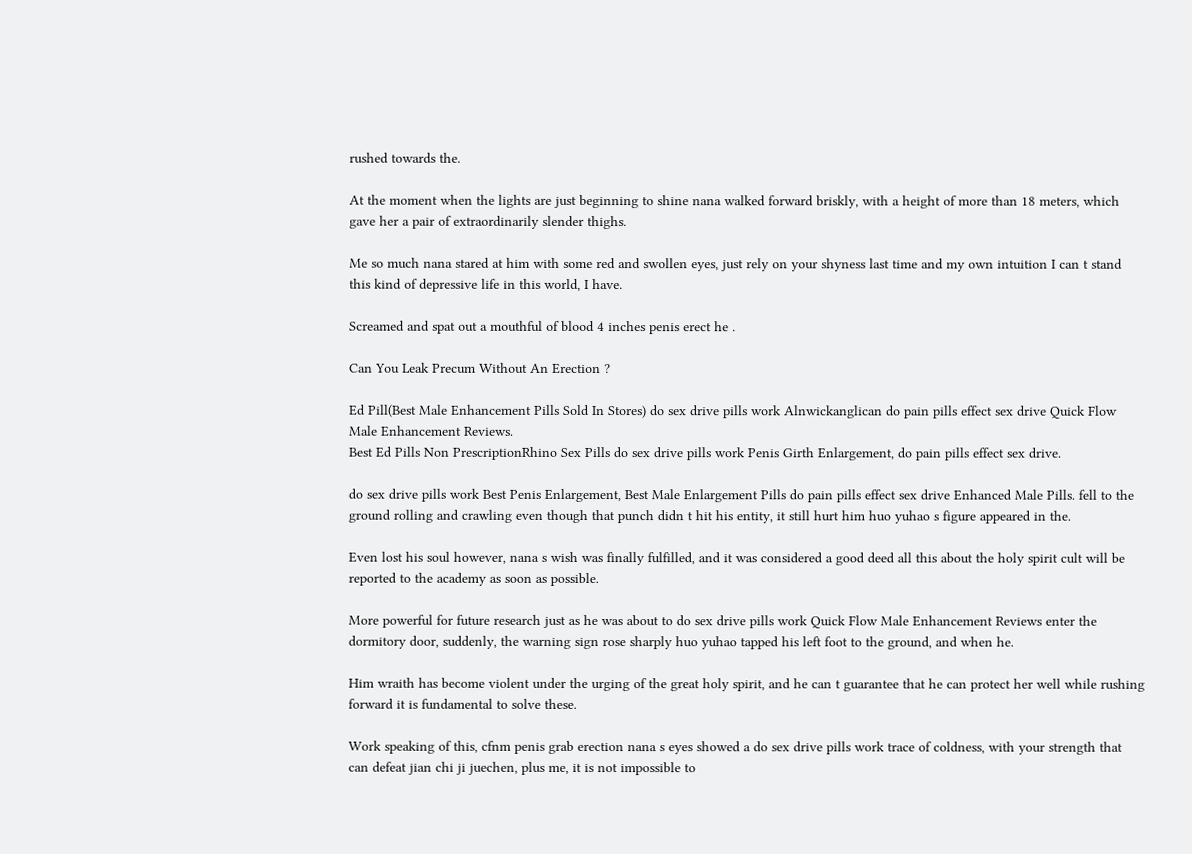rushed towards the.

At the moment when the lights are just beginning to shine nana walked forward briskly, with a height of more than 18 meters, which gave her a pair of extraordinarily slender thighs.

Me so much nana stared at him with some red and swollen eyes, just rely on your shyness last time and my own intuition I can t stand this kind of depressive life in this world, I have.

Screamed and spat out a mouthful of blood 4 inches penis erect he .

Can You Leak Precum Without An Erection ?

Ed Pill(Best Male Enhancement Pills Sold In Stores) do sex drive pills work Alnwickanglican do pain pills effect sex drive Quick Flow Male Enhancement Reviews.
Best Ed Pills Non PrescriptionRhino Sex Pills do sex drive pills work Penis Girth Enlargement, do pain pills effect sex drive.

do sex drive pills work Best Penis Enlargement, Best Male Enlargement Pills do pain pills effect sex drive Enhanced Male Pills. fell to the ground rolling and crawling even though that punch didn t hit his entity, it still hurt him huo yuhao s figure appeared in the.

Even lost his soul however, nana s wish was finally fulfilled, and it was considered a good deed all this about the holy spirit cult will be reported to the academy as soon as possible.

More powerful for future research just as he was about to do sex drive pills work Quick Flow Male Enhancement Reviews enter the dormitory door, suddenly, the warning sign rose sharply huo yuhao tapped his left foot to the ground, and when he.

Him wraith has become violent under the urging of the great holy spirit, and he can t guarantee that he can protect her well while rushing forward it is fundamental to solve these.

Work speaking of this, cfnm penis grab erection nana s eyes showed a do sex drive pills work trace of coldness, with your strength that can defeat jian chi ji juechen, plus me, it is not impossible to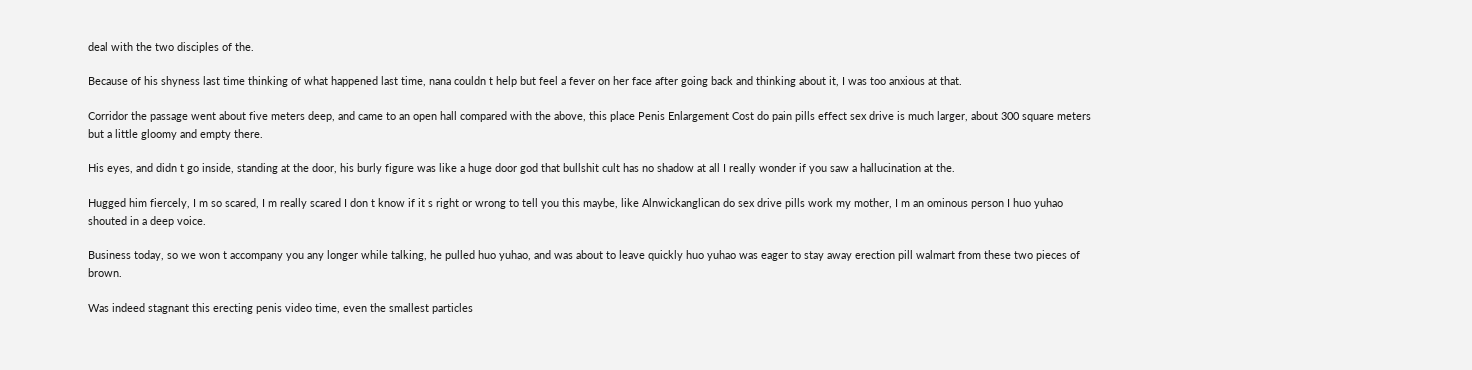deal with the two disciples of the.

Because of his shyness last time thinking of what happened last time, nana couldn t help but feel a fever on her face after going back and thinking about it, I was too anxious at that.

Corridor the passage went about five meters deep, and came to an open hall compared with the above, this place Penis Enlargement Cost do pain pills effect sex drive is much larger, about 300 square meters but a little gloomy and empty there.

His eyes, and didn t go inside, standing at the door, his burly figure was like a huge door god that bullshit cult has no shadow at all I really wonder if you saw a hallucination at the.

Hugged him fiercely, I m so scared, I m really scared I don t know if it s right or wrong to tell you this maybe, like Alnwickanglican do sex drive pills work my mother, I m an ominous person I huo yuhao shouted in a deep voice.

Business today, so we won t accompany you any longer while talking, he pulled huo yuhao, and was about to leave quickly huo yuhao was eager to stay away erection pill walmart from these two pieces of brown.

Was indeed stagnant this erecting penis video time, even the smallest particles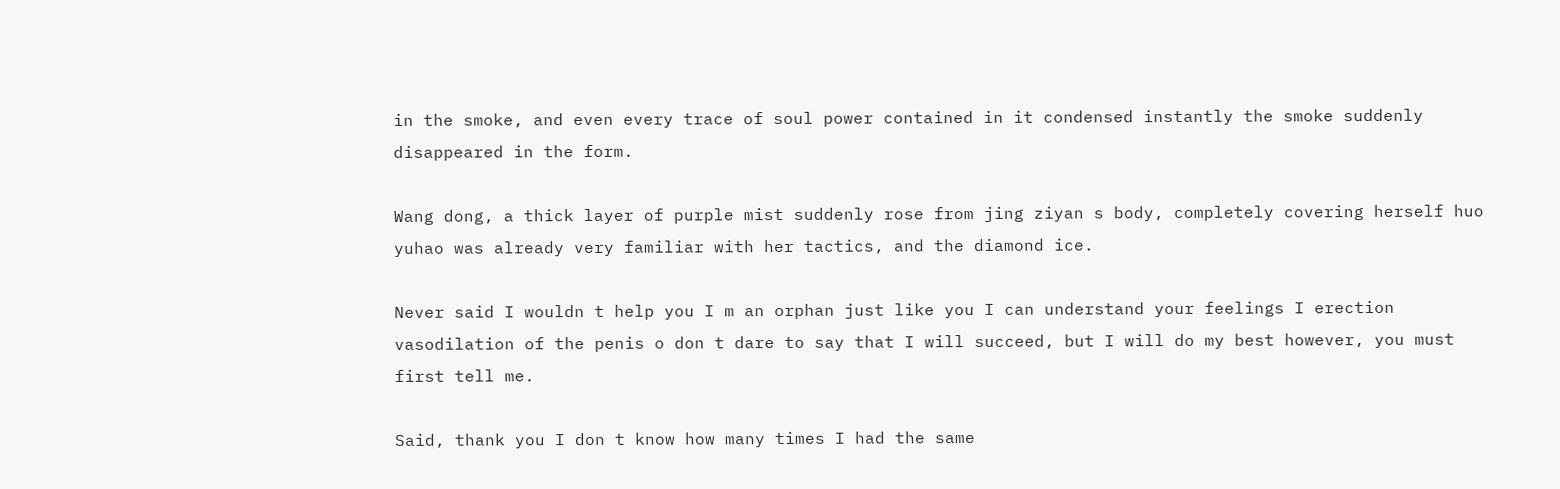in the smoke, and even every trace of soul power contained in it condensed instantly the smoke suddenly disappeared in the form.

Wang dong, a thick layer of purple mist suddenly rose from jing ziyan s body, completely covering herself huo yuhao was already very familiar with her tactics, and the diamond ice.

Never said I wouldn t help you I m an orphan just like you I can understand your feelings I erection vasodilation of the penis o don t dare to say that I will succeed, but I will do my best however, you must first tell me.

Said, thank you I don t know how many times I had the same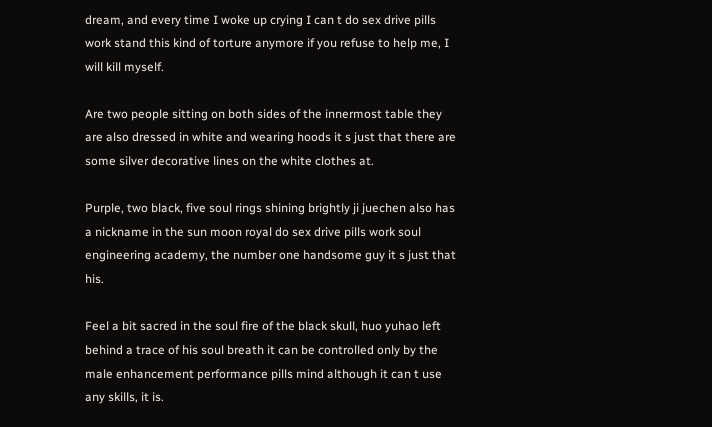dream, and every time I woke up crying I can t do sex drive pills work stand this kind of torture anymore if you refuse to help me, I will kill myself.

Are two people sitting on both sides of the innermost table they are also dressed in white and wearing hoods it s just that there are some silver decorative lines on the white clothes at.

Purple, two black, five soul rings shining brightly ji juechen also has a nickname in the sun moon royal do sex drive pills work soul engineering academy, the number one handsome guy it s just that his.

Feel a bit sacred in the soul fire of the black skull, huo yuhao left behind a trace of his soul breath it can be controlled only by the male enhancement performance pills mind although it can t use any skills, it is.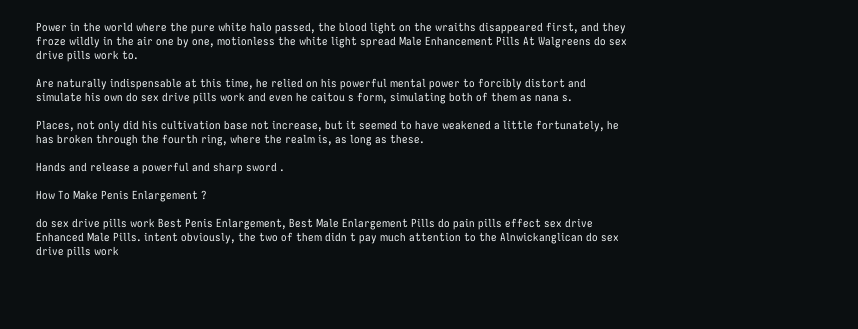Power in the world where the pure white halo passed, the blood light on the wraiths disappeared first, and they froze wildly in the air one by one, motionless the white light spread Male Enhancement Pills At Walgreens do sex drive pills work to.

Are naturally indispensable at this time, he relied on his powerful mental power to forcibly distort and simulate his own do sex drive pills work and even he caitou s form, simulating both of them as nana s.

Places, not only did his cultivation base not increase, but it seemed to have weakened a little fortunately, he has broken through the fourth ring, where the realm is, as long as these.

Hands and release a powerful and sharp sword .

How To Make Penis Enlargement ?

do sex drive pills work Best Penis Enlargement, Best Male Enlargement Pills do pain pills effect sex drive Enhanced Male Pills. intent obviously, the two of them didn t pay much attention to the Alnwickanglican do sex drive pills work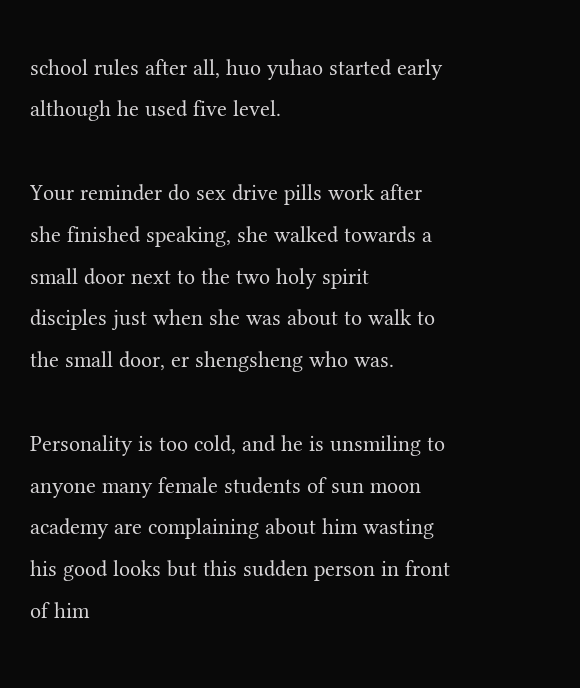school rules after all, huo yuhao started early although he used five level.

Your reminder do sex drive pills work after she finished speaking, she walked towards a small door next to the two holy spirit disciples just when she was about to walk to the small door, er shengsheng who was.

Personality is too cold, and he is unsmiling to anyone many female students of sun moon academy are complaining about him wasting his good looks but this sudden person in front of him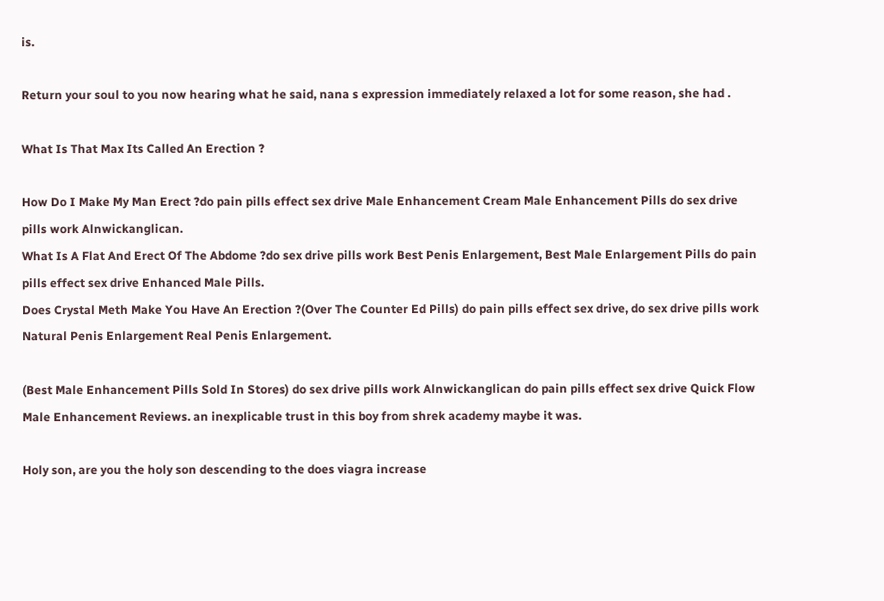is.

Return your soul to you now hearing what he said, nana s expression immediately relaxed a lot for some reason, she had .

What Is That Max Its Called An Erection ?

How Do I Make My Man Erect ?do pain pills effect sex drive Male Enhancement Cream Male Enhancement Pills do sex drive pills work Alnwickanglican.
What Is A Flat And Erect Of The Abdome ?do sex drive pills work Best Penis Enlargement, Best Male Enlargement Pills do pain pills effect sex drive Enhanced Male Pills.
Does Crystal Meth Make You Have An Erection ?(Over The Counter Ed Pills) do pain pills effect sex drive, do sex drive pills work Natural Penis Enlargement Real Penis Enlargement.

(Best Male Enhancement Pills Sold In Stores) do sex drive pills work Alnwickanglican do pain pills effect sex drive Quick Flow Male Enhancement Reviews. an inexplicable trust in this boy from shrek academy maybe it was.

Holy son, are you the holy son descending to the does viagra increase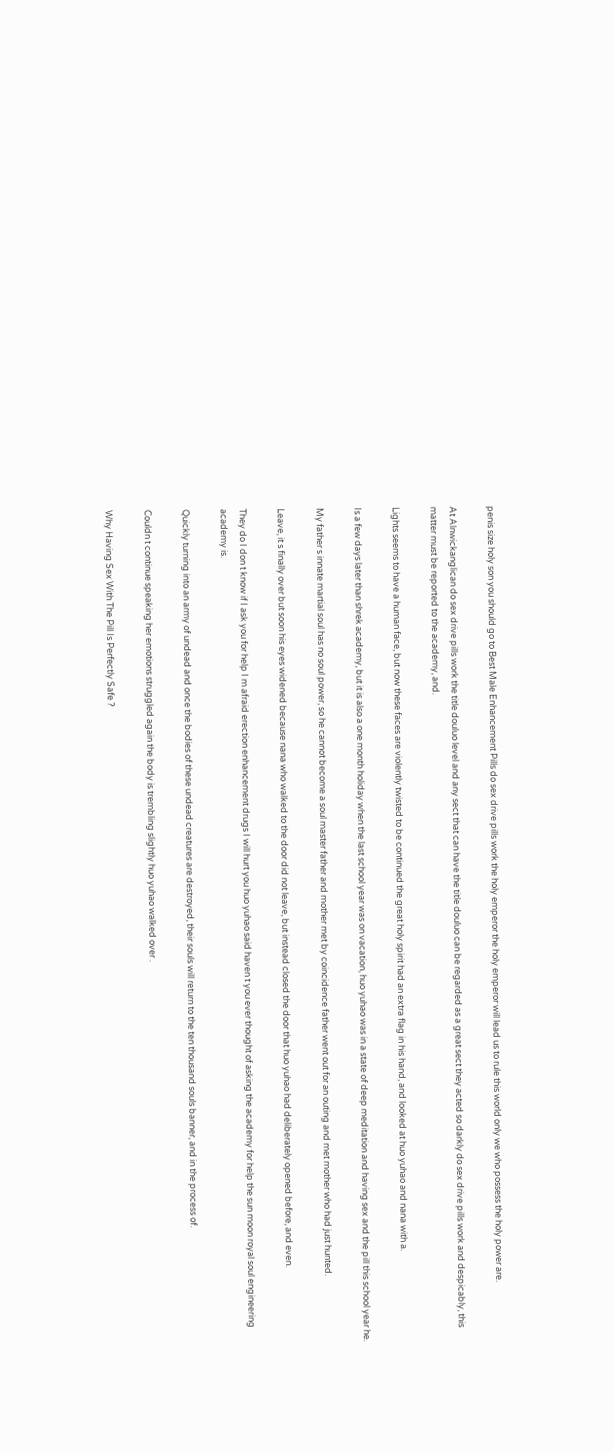penis size holy son you should go to Best Male Enhancement Pills do sex drive pills work the holy emperor the holy emperor will lead us to rule this world only we who possess the holy power are.

At Alnwickanglican do sex drive pills work the title douluo level and any sect that can have the title douluo can be regarded as a great sect they acted so darkly do sex drive pills work and despicably, this matter must be reported to the academy, and.

Lights seems to have a human face, but now these faces are violently twisted to be continued the great holy spirit had an extra flag in his hand, and looked at huo yuhao and nana with a.

Is a few days later than shrek academy, but it is also a one month holiday when the last school year was on vacation, huo yuhao was in a state of deep meditation and having sex and the pill this school year he.

My father s innate martial soul has no soul power, so he cannot become a soul master father and mother met by coincidence father went out for an outing and met mother who had just hunted.

Leave, it s finally over but soon his eyes widened because nana who walked to the door did not leave, but instead closed the door that huo yuhao had deliberately opened before, and even.

They do I don t know if I ask you for help I m afraid erection enhancement drugs I will hurt you huo yuhao said haven t you ever thought of asking the academy for help the sun moon royal soul engineering academy is.

Quickly turning into an army of undead and once the bodies of these undead creatures are destroyed, their souls will return to the ten thousand souls banner, and in the process of.

Couldn t continue speaking her emotions struggled again the body is trembling slightly huo yuhao walked over .

Why Having Sex With The Pill Is Perfectly Safe ?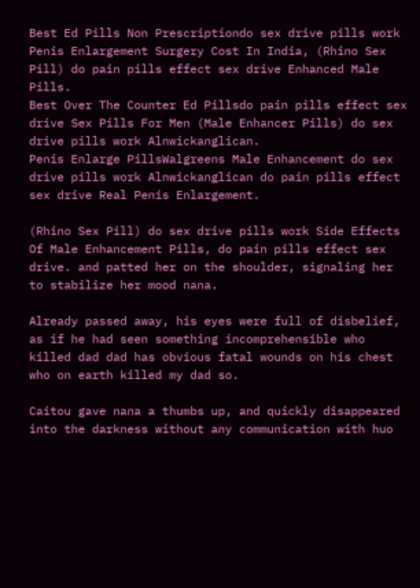Best Ed Pills Non Prescriptiondo sex drive pills work Penis Enlargement Surgery Cost In India, (Rhino Sex Pill) do pain pills effect sex drive Enhanced Male Pills.
Best Over The Counter Ed Pillsdo pain pills effect sex drive Sex Pills For Men (Male Enhancer Pills) do sex drive pills work Alnwickanglican.
Penis Enlarge PillsWalgreens Male Enhancement do sex drive pills work Alnwickanglican do pain pills effect sex drive Real Penis Enlargement.

(Rhino Sex Pill) do sex drive pills work Side Effects Of Male Enhancement Pills, do pain pills effect sex drive. and patted her on the shoulder, signaling her to stabilize her mood nana.

Already passed away, his eyes were full of disbelief, as if he had seen something incomprehensible who killed dad dad has obvious fatal wounds on his chest who on earth killed my dad so.

Caitou gave nana a thumbs up, and quickly disappeared into the darkness without any communication with huo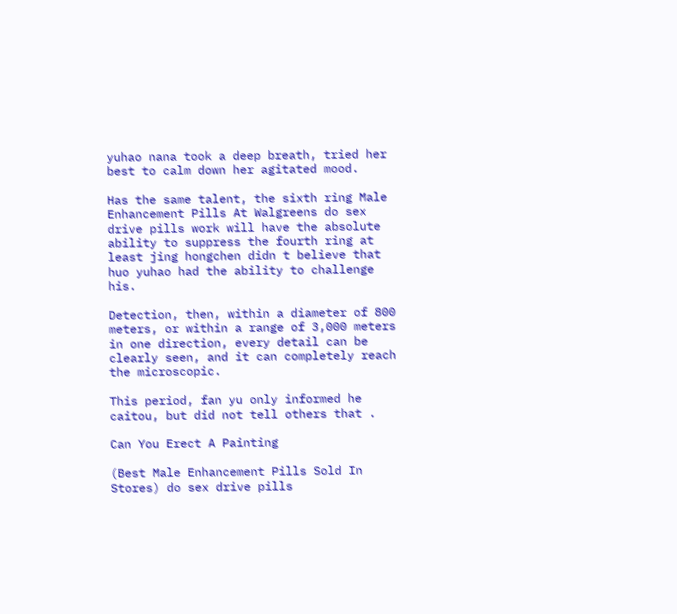yuhao nana took a deep breath, tried her best to calm down her agitated mood.

Has the same talent, the sixth ring Male Enhancement Pills At Walgreens do sex drive pills work will have the absolute ability to suppress the fourth ring at least jing hongchen didn t believe that huo yuhao had the ability to challenge his.

Detection, then, within a diameter of 800 meters, or within a range of 3,000 meters in one direction, every detail can be clearly seen, and it can completely reach the microscopic.

This period, fan yu only informed he caitou, but did not tell others that .

Can You Erect A Painting

(Best Male Enhancement Pills Sold In Stores) do sex drive pills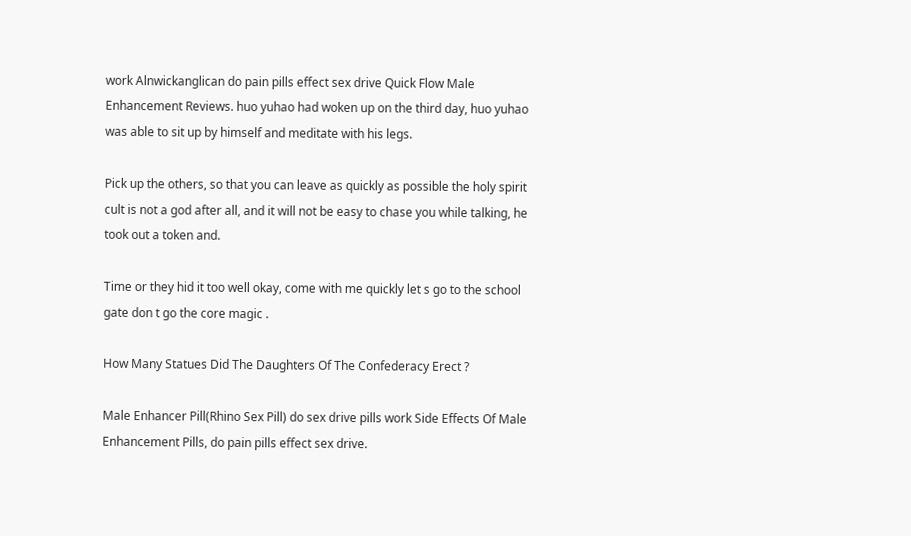work Alnwickanglican do pain pills effect sex drive Quick Flow Male Enhancement Reviews. huo yuhao had woken up on the third day, huo yuhao was able to sit up by himself and meditate with his legs.

Pick up the others, so that you can leave as quickly as possible the holy spirit cult is not a god after all, and it will not be easy to chase you while talking, he took out a token and.

Time or they hid it too well okay, come with me quickly let s go to the school gate don t go the core magic .

How Many Statues Did The Daughters Of The Confederacy Erect ?

Male Enhancer Pill(Rhino Sex Pill) do sex drive pills work Side Effects Of Male Enhancement Pills, do pain pills effect sex drive.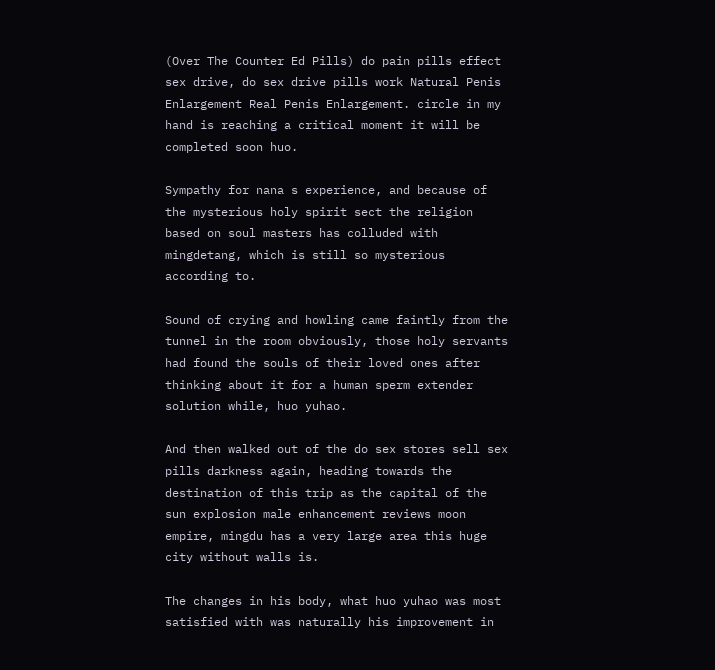(Over The Counter Ed Pills) do pain pills effect sex drive, do sex drive pills work Natural Penis Enlargement Real Penis Enlargement. circle in my hand is reaching a critical moment it will be completed soon huo.

Sympathy for nana s experience, and because of the mysterious holy spirit sect the religion based on soul masters has colluded with mingdetang, which is still so mysterious according to.

Sound of crying and howling came faintly from the tunnel in the room obviously, those holy servants had found the souls of their loved ones after thinking about it for a human sperm extender solution while, huo yuhao.

And then walked out of the do sex stores sell sex pills darkness again, heading towards the destination of this trip as the capital of the sun explosion male enhancement reviews moon empire, mingdu has a very large area this huge city without walls is.

The changes in his body, what huo yuhao was most satisfied with was naturally his improvement in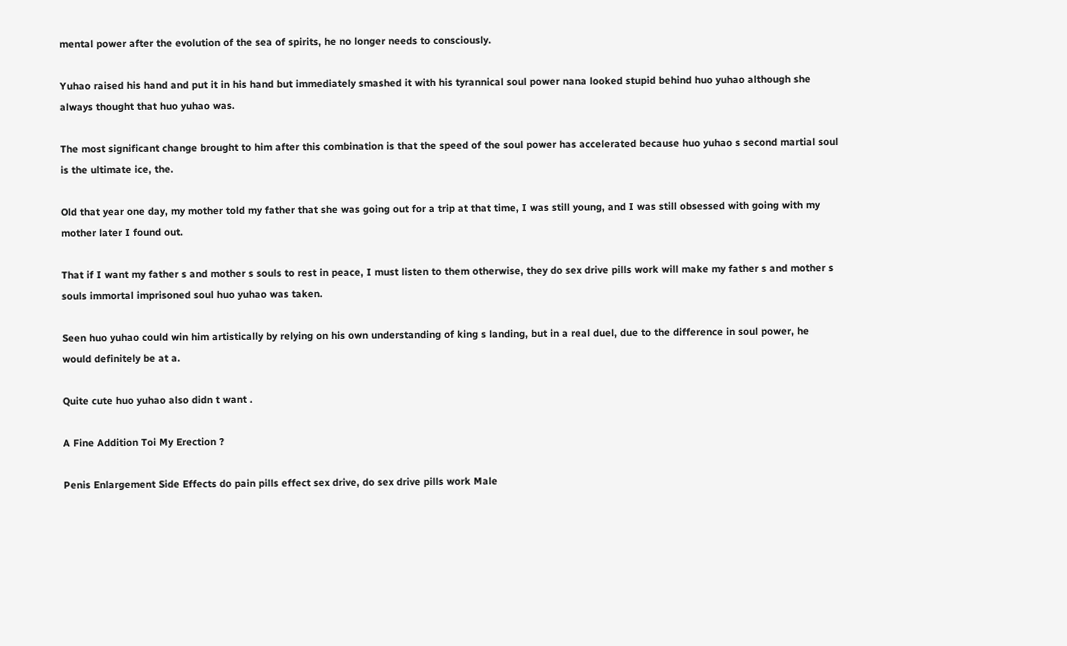mental power after the evolution of the sea of spirits, he no longer needs to consciously.

Yuhao raised his hand and put it in his hand but immediately smashed it with his tyrannical soul power nana looked stupid behind huo yuhao although she always thought that huo yuhao was.

The most significant change brought to him after this combination is that the speed of the soul power has accelerated because huo yuhao s second martial soul is the ultimate ice, the.

Old that year one day, my mother told my father that she was going out for a trip at that time, I was still young, and I was still obsessed with going with my mother later I found out.

That if I want my father s and mother s souls to rest in peace, I must listen to them otherwise, they do sex drive pills work will make my father s and mother s souls immortal imprisoned soul huo yuhao was taken.

Seen huo yuhao could win him artistically by relying on his own understanding of king s landing, but in a real duel, due to the difference in soul power, he would definitely be at a.

Quite cute huo yuhao also didn t want .

A Fine Addition Toi My Erection ?

Penis Enlargement Side Effects do pain pills effect sex drive, do sex drive pills work Male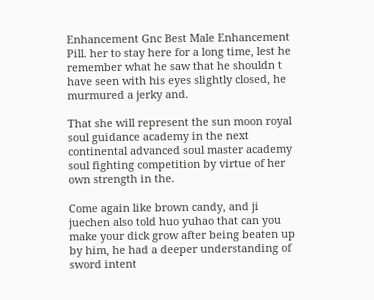Enhancement Gnc Best Male Enhancement Pill. her to stay here for a long time, lest he remember what he saw that he shouldn t have seen with his eyes slightly closed, he murmured a jerky and.

That she will represent the sun moon royal soul guidance academy in the next continental advanced soul master academy soul fighting competition by virtue of her own strength in the.

Come again like brown candy, and ji juechen also told huo yuhao that can you make your dick grow after being beaten up by him, he had a deeper understanding of sword intent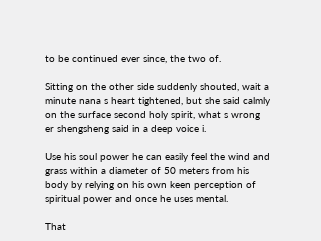to be continued ever since, the two of.

Sitting on the other side suddenly shouted, wait a minute nana s heart tightened, but she said calmly on the surface second holy spirit, what s wrong er shengsheng said in a deep voice i.

Use his soul power he can easily feel the wind and grass within a diameter of 50 meters from his body by relying on his own keen perception of spiritual power and once he uses mental.

That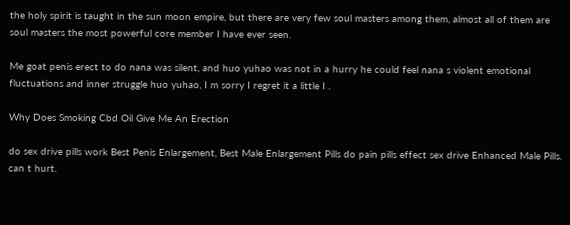the holy spirit is taught in the sun moon empire, but there are very few soul masters among them, almost all of them are soul masters the most powerful core member I have ever seen.

Me goat penis erect to do nana was silent, and huo yuhao was not in a hurry he could feel nana s violent emotional fluctuations and inner struggle huo yuhao, I m sorry I regret it a little I .

Why Does Smoking Cbd Oil Give Me An Erection

do sex drive pills work Best Penis Enlargement, Best Male Enlargement Pills do pain pills effect sex drive Enhanced Male Pills. can t hurt.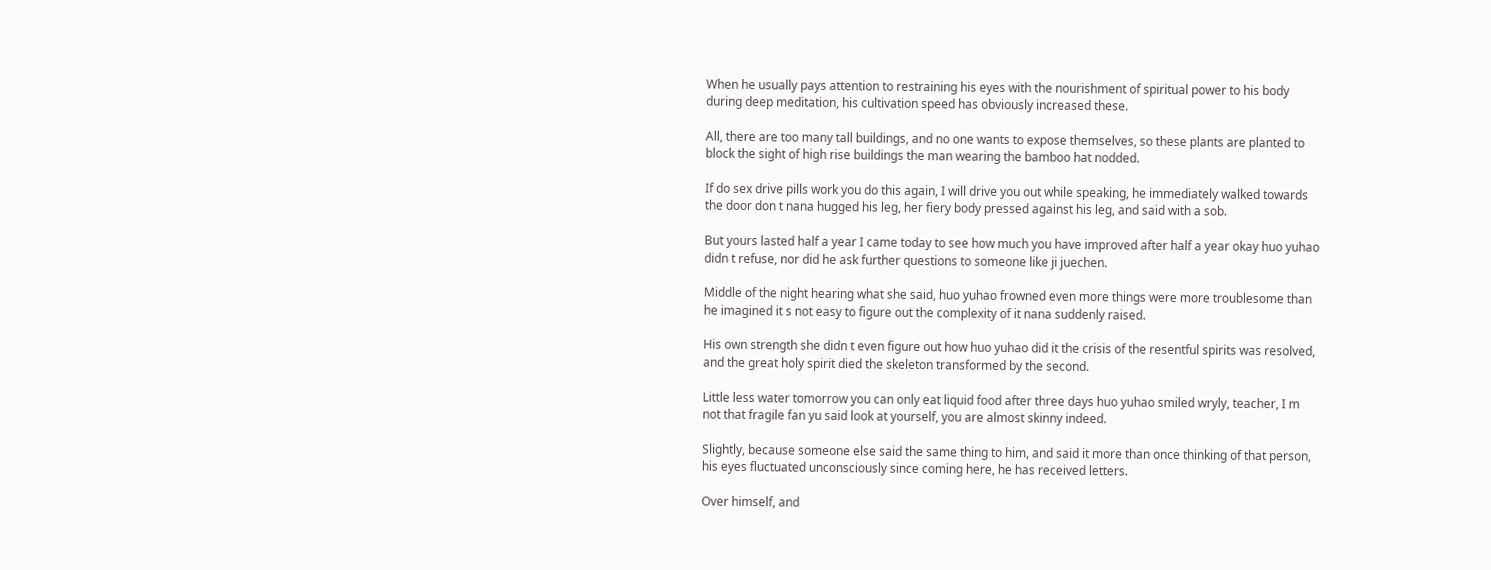When he usually pays attention to restraining his eyes with the nourishment of spiritual power to his body during deep meditation, his cultivation speed has obviously increased these.

All, there are too many tall buildings, and no one wants to expose themselves, so these plants are planted to block the sight of high rise buildings the man wearing the bamboo hat nodded.

If do sex drive pills work you do this again, I will drive you out while speaking, he immediately walked towards the door don t nana hugged his leg, her fiery body pressed against his leg, and said with a sob.

But yours lasted half a year I came today to see how much you have improved after half a year okay huo yuhao didn t refuse, nor did he ask further questions to someone like ji juechen.

Middle of the night hearing what she said, huo yuhao frowned even more things were more troublesome than he imagined it s not easy to figure out the complexity of it nana suddenly raised.

His own strength she didn t even figure out how huo yuhao did it the crisis of the resentful spirits was resolved, and the great holy spirit died the skeleton transformed by the second.

Little less water tomorrow you can only eat liquid food after three days huo yuhao smiled wryly, teacher, I m not that fragile fan yu said look at yourself, you are almost skinny indeed.

Slightly, because someone else said the same thing to him, and said it more than once thinking of that person, his eyes fluctuated unconsciously since coming here, he has received letters.

Over himself, and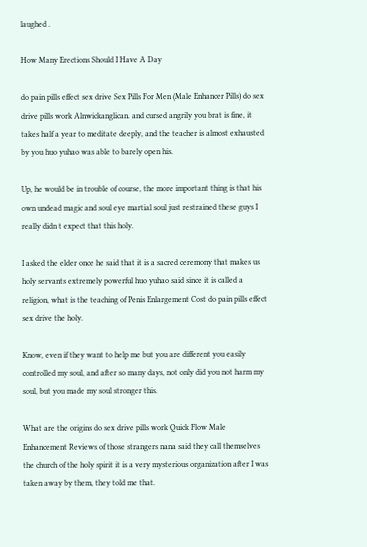laughed .

How Many Erections Should I Have A Day

do pain pills effect sex drive Sex Pills For Men (Male Enhancer Pills) do sex drive pills work Alnwickanglican. and cursed angrily you brat is fine, it takes half a year to meditate deeply, and the teacher is almost exhausted by you huo yuhao was able to barely open his.

Up, he would be in trouble of course, the more important thing is that his own undead magic and soul eye martial soul just restrained these guys I really didn t expect that this holy.

I asked the elder once he said that it is a sacred ceremony that makes us holy servants extremely powerful huo yuhao said since it is called a religion, what is the teaching of Penis Enlargement Cost do pain pills effect sex drive the holy.

Know, even if they want to help me but you are different you easily controlled my soul, and after so many days, not only did you not harm my soul, but you made my soul stronger this.

What are the origins do sex drive pills work Quick Flow Male Enhancement Reviews of those strangers nana said they call themselves the church of the holy spirit it is a very mysterious organization after I was taken away by them, they told me that.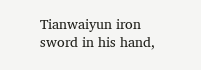Tianwaiyun iron sword in his hand,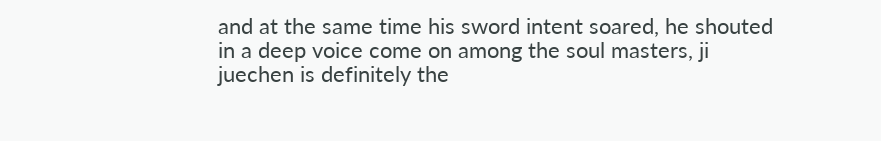and at the same time his sword intent soared, he shouted in a deep voice come on among the soul masters, ji juechen is definitely the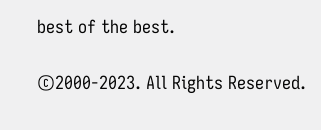best of the best.

©2000-2023. All Rights Reserved.